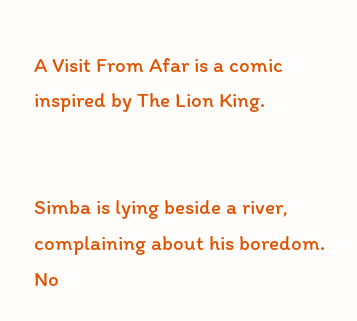A Visit From Afar is a comic inspired by The Lion King.


Simba is lying beside a river, complaining about his boredom. No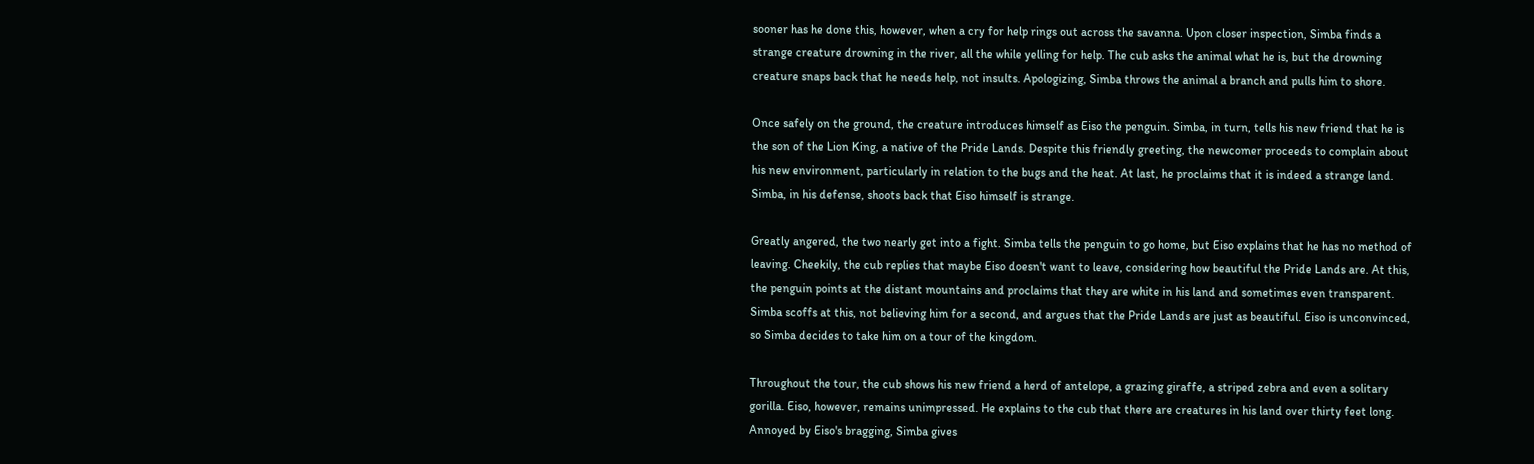sooner has he done this, however, when a cry for help rings out across the savanna. Upon closer inspection, Simba finds a strange creature drowning in the river, all the while yelling for help. The cub asks the animal what he is, but the drowning creature snaps back that he needs help, not insults. Apologizing, Simba throws the animal a branch and pulls him to shore.

Once safely on the ground, the creature introduces himself as Eiso the penguin. Simba, in turn, tells his new friend that he is the son of the Lion King, a native of the Pride Lands. Despite this friendly greeting, the newcomer proceeds to complain about his new environment, particularly in relation to the bugs and the heat. At last, he proclaims that it is indeed a strange land. Simba, in his defense, shoots back that Eiso himself is strange.

Greatly angered, the two nearly get into a fight. Simba tells the penguin to go home, but Eiso explains that he has no method of leaving. Cheekily, the cub replies that maybe Eiso doesn't want to leave, considering how beautiful the Pride Lands are. At this, the penguin points at the distant mountains and proclaims that they are white in his land and sometimes even transparent. Simba scoffs at this, not believing him for a second, and argues that the Pride Lands are just as beautiful. Eiso is unconvinced, so Simba decides to take him on a tour of the kingdom.

Throughout the tour, the cub shows his new friend a herd of antelope, a grazing giraffe, a striped zebra and even a solitary gorilla. Eiso, however, remains unimpressed. He explains to the cub that there are creatures in his land over thirty feet long. Annoyed by Eiso's bragging, Simba gives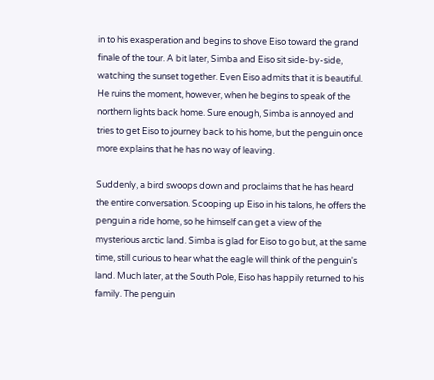in to his exasperation and begins to shove Eiso toward the grand finale of the tour. A bit later, Simba and Eiso sit side-by-side, watching the sunset together. Even Eiso admits that it is beautiful. He ruins the moment, however, when he begins to speak of the northern lights back home. Sure enough, Simba is annoyed and tries to get Eiso to journey back to his home, but the penguin once more explains that he has no way of leaving.

Suddenly, a bird swoops down and proclaims that he has heard the entire conversation. Scooping up Eiso in his talons, he offers the penguin a ride home, so he himself can get a view of the mysterious arctic land. Simba is glad for Eiso to go but, at the same time, still curious to hear what the eagle will think of the penguin's land. Much later, at the South Pole, Eiso has happily returned to his family. The penguin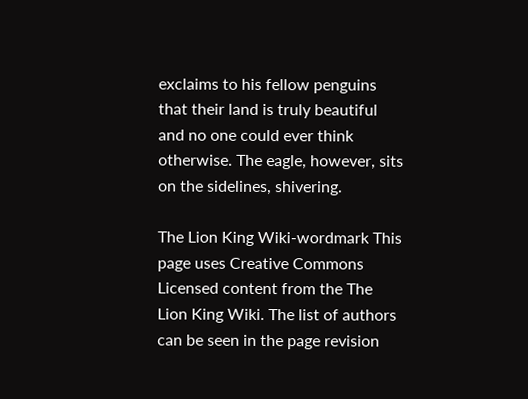exclaims to his fellow penguins that their land is truly beautiful and no one could ever think otherwise. The eagle, however, sits on the sidelines, shivering.

The Lion King Wiki-wordmark This page uses Creative Commons Licensed content from the The Lion King Wiki. The list of authors can be seen in the page revision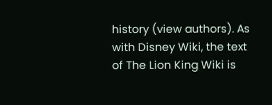history (view authors). As with Disney Wiki, the text of The Lion King Wiki is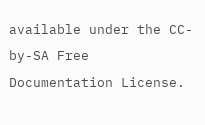available under the CC-by-SA Free Documentation License.